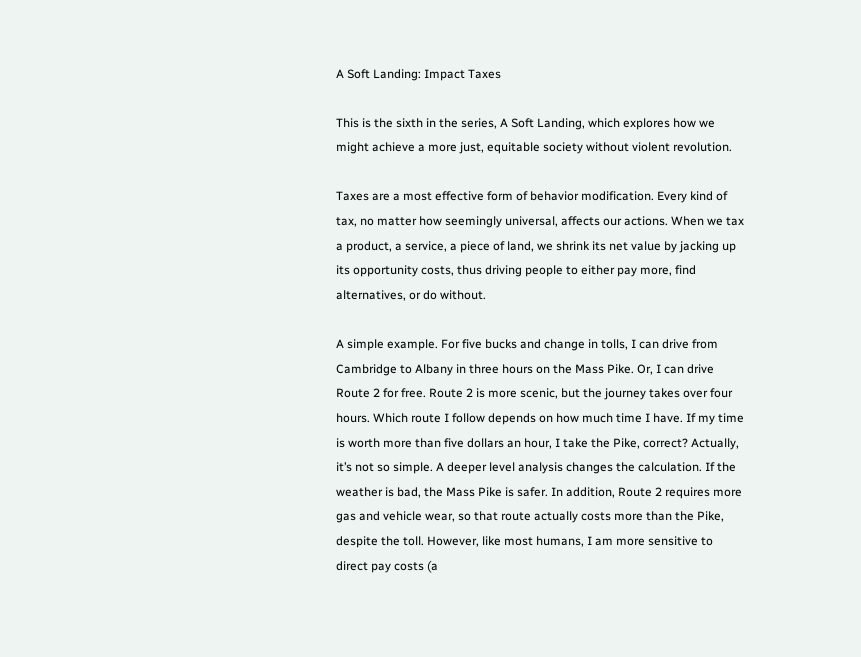A Soft Landing: Impact Taxes

This is the sixth in the series, A Soft Landing, which explores how we might achieve a more just, equitable society without violent revolution.

Taxes are a most effective form of behavior modification. Every kind of tax, no matter how seemingly universal, affects our actions. When we tax a product, a service, a piece of land, we shrink its net value by jacking up its opportunity costs, thus driving people to either pay more, find alternatives, or do without.

A simple example. For five bucks and change in tolls, I can drive from Cambridge to Albany in three hours on the Mass Pike. Or, I can drive Route 2 for free. Route 2 is more scenic, but the journey takes over four hours. Which route I follow depends on how much time I have. If my time is worth more than five dollars an hour, I take the Pike, correct? Actually, it’s not so simple. A deeper level analysis changes the calculation. If the weather is bad, the Mass Pike is safer. In addition, Route 2 requires more gas and vehicle wear, so that route actually costs more than the Pike, despite the toll. However, like most humans, I am more sensitive to direct pay costs (a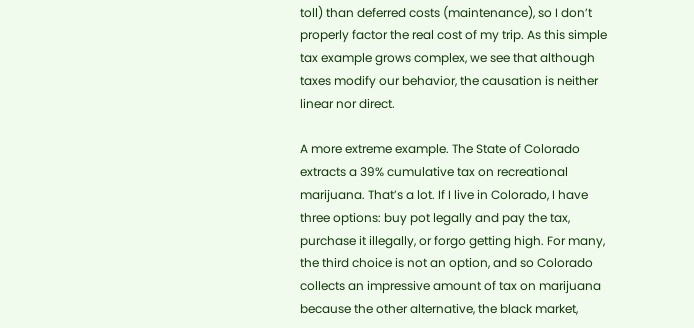toll) than deferred costs (maintenance), so I don’t properly factor the real cost of my trip. As this simple tax example grows complex, we see that although taxes modify our behavior, the causation is neither linear nor direct.

A more extreme example. The State of Colorado extracts a 39% cumulative tax on recreational marijuana. That’s a lot. If I live in Colorado, I have three options: buy pot legally and pay the tax, purchase it illegally, or forgo getting high. For many, the third choice is not an option, and so Colorado collects an impressive amount of tax on marijuana because the other alternative, the black market,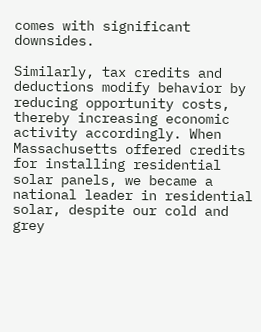comes with significant downsides.

Similarly, tax credits and deductions modify behavior by reducing opportunity costs, thereby increasing economic activity accordingly. When Massachusetts offered credits for installing residential solar panels, we became a national leader in residential solar, despite our cold and grey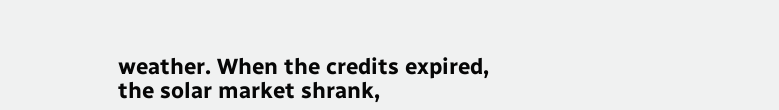weather. When the credits expired, the solar market shrank,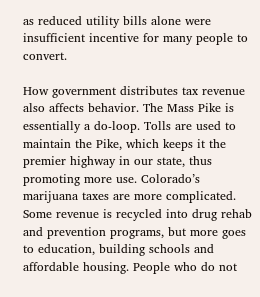as reduced utility bills alone were insufficient incentive for many people to convert.

How government distributes tax revenue also affects behavior. The Mass Pike is essentially a do-loop. Tolls are used to maintain the Pike, which keeps it the premier highway in our state, thus promoting more use. Colorado’s marijuana taxes are more complicated. Some revenue is recycled into drug rehab and prevention programs, but more goes to education, building schools and affordable housing. People who do not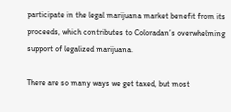participate in the legal marijuana market benefit from its proceeds, which contributes to Coloradan’s overwhelming support of legalized marijuana.

There are so many ways we get taxed, but most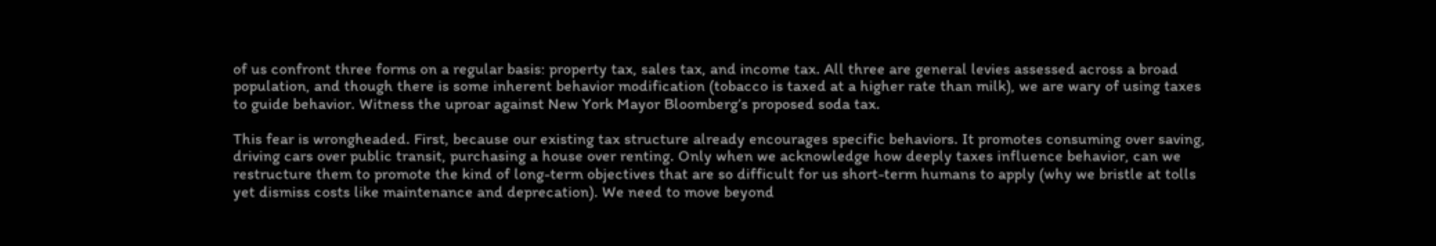of us confront three forms on a regular basis: property tax, sales tax, and income tax. All three are general levies assessed across a broad population, and though there is some inherent behavior modification (tobacco is taxed at a higher rate than milk), we are wary of using taxes to guide behavior. Witness the uproar against New York Mayor Bloomberg’s proposed soda tax.

This fear is wrongheaded. First, because our existing tax structure already encourages specific behaviors. It promotes consuming over saving, driving cars over public transit, purchasing a house over renting. Only when we acknowledge how deeply taxes influence behavior, can we restructure them to promote the kind of long-term objectives that are so difficult for us short-term humans to apply (why we bristle at tolls yet dismiss costs like maintenance and deprecation). We need to move beyond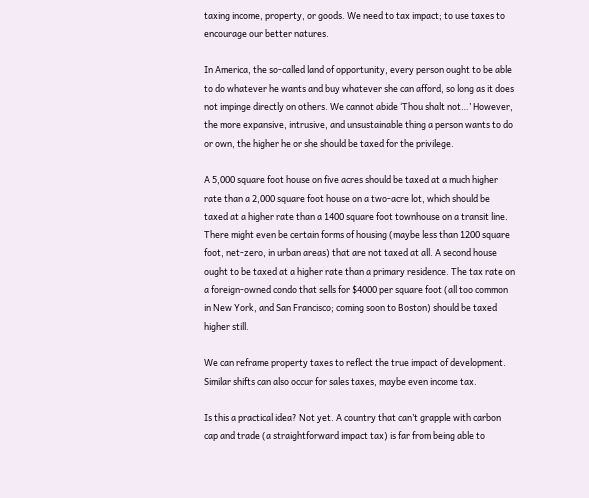taxing income, property, or goods. We need to tax impact; to use taxes to encourage our better natures.

In America, the so-called land of opportunity, every person ought to be able to do whatever he wants and buy whatever she can afford, so long as it does not impinge directly on others. We cannot abide ‘Thou shalt not…’ However, the more expansive, intrusive, and unsustainable thing a person wants to do or own, the higher he or she should be taxed for the privilege.

A 5,000 square foot house on five acres should be taxed at a much higher rate than a 2,000 square foot house on a two-acre lot, which should be taxed at a higher rate than a 1400 square foot townhouse on a transit line. There might even be certain forms of housing (maybe less than 1200 square foot, net-zero, in urban areas) that are not taxed at all. A second house ought to be taxed at a higher rate than a primary residence. The tax rate on a foreign-owned condo that sells for $4000 per square foot (all too common in New York, and San Francisco; coming soon to Boston) should be taxed higher still.

We can reframe property taxes to reflect the true impact of development. Similar shifts can also occur for sales taxes, maybe even income tax.

Is this a practical idea? Not yet. A country that can’t grapple with carbon cap and trade (a straightforward impact tax) is far from being able to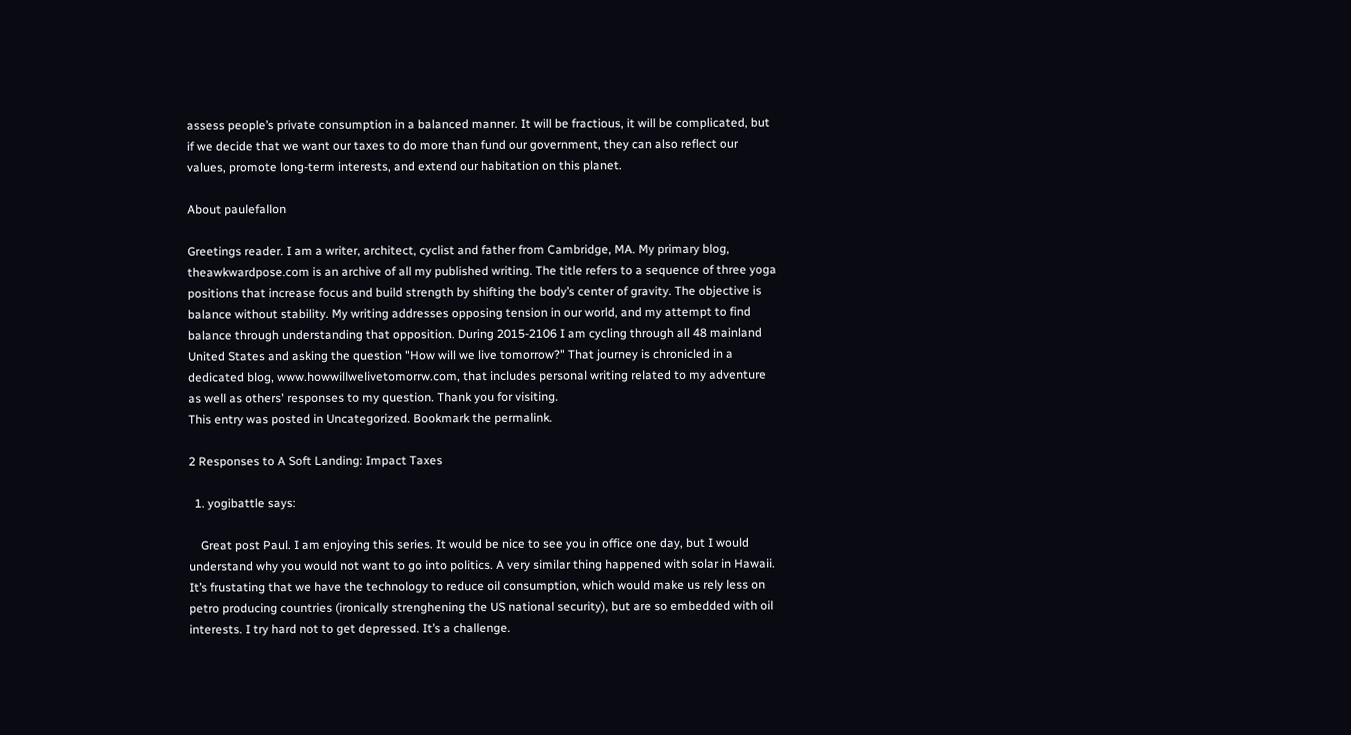assess people’s private consumption in a balanced manner. It will be fractious, it will be complicated, but if we decide that we want our taxes to do more than fund our government, they can also reflect our values, promote long-term interests, and extend our habitation on this planet.

About paulefallon

Greetings reader. I am a writer, architect, cyclist and father from Cambridge, MA. My primary blog, theawkwardpose.com is an archive of all my published writing. The title refers to a sequence of three yoga positions that increase focus and build strength by shifting the body’s center of gravity. The objective is balance without stability. My writing addresses opposing tension in our world, and my attempt to find balance through understanding that opposition. During 2015-2106 I am cycling through all 48 mainland United States and asking the question "How will we live tomorrow?" That journey is chronicled in a dedicated blog, www.howwillwelivetomorrw.com, that includes personal writing related to my adventure as well as others' responses to my question. Thank you for visiting.
This entry was posted in Uncategorized. Bookmark the permalink.

2 Responses to A Soft Landing: Impact Taxes

  1. yogibattle says:

    Great post Paul. I am enjoying this series. It would be nice to see you in office one day, but I would understand why you would not want to go into politics. A very similar thing happened with solar in Hawaii. It’s frustating that we have the technology to reduce oil consumption, which would make us rely less on petro producing countries (ironically strenghening the US national security), but are so embedded with oil interests. I try hard not to get depressed. It’s a challenge.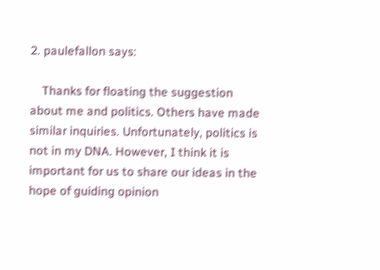2. paulefallon says:

    Thanks for floating the suggestion about me and politics. Others have made similar inquiries. Unfortunately, politics is not in my DNA. However, I think it is important for us to share our ideas in the hope of guiding opinion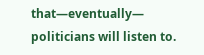that—eventually— politicians will listen to.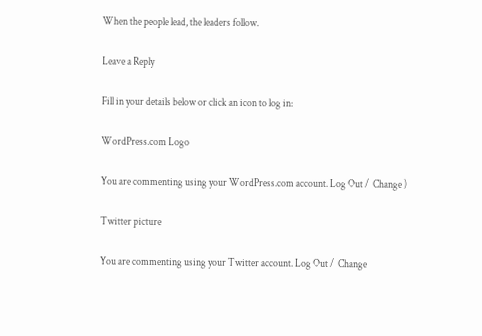When the people lead, the leaders follow.

Leave a Reply

Fill in your details below or click an icon to log in:

WordPress.com Logo

You are commenting using your WordPress.com account. Log Out /  Change )

Twitter picture

You are commenting using your Twitter account. Log Out /  Change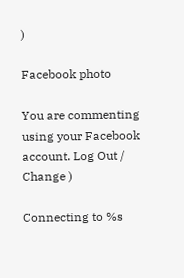)

Facebook photo

You are commenting using your Facebook account. Log Out /  Change )

Connecting to %s